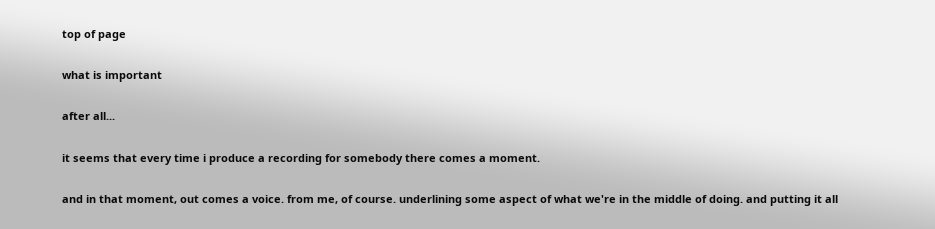top of page

what is important

after all...

it seems that every time i produce a recording for somebody there comes a moment.

and in that moment, out comes a voice. from me, of course. underlining some aspect of what we're in the middle of doing. and putting it all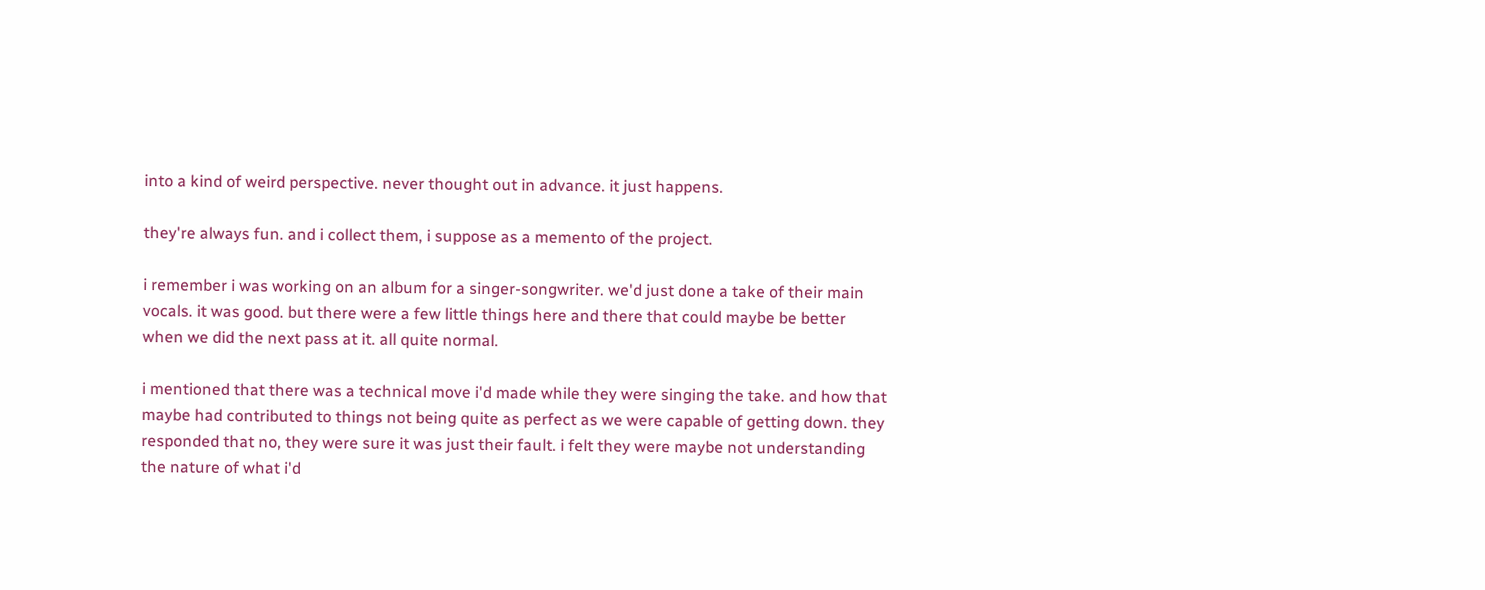into a kind of weird perspective. never thought out in advance. it just happens.

they're always fun. and i collect them, i suppose as a memento of the project.

i remember i was working on an album for a singer-songwriter. we'd just done a take of their main vocals. it was good. but there were a few little things here and there that could maybe be better when we did the next pass at it. all quite normal.

i mentioned that there was a technical move i'd made while they were singing the take. and how that maybe had contributed to things not being quite as perfect as we were capable of getting down. they responded that no, they were sure it was just their fault. i felt they were maybe not understanding the nature of what i'd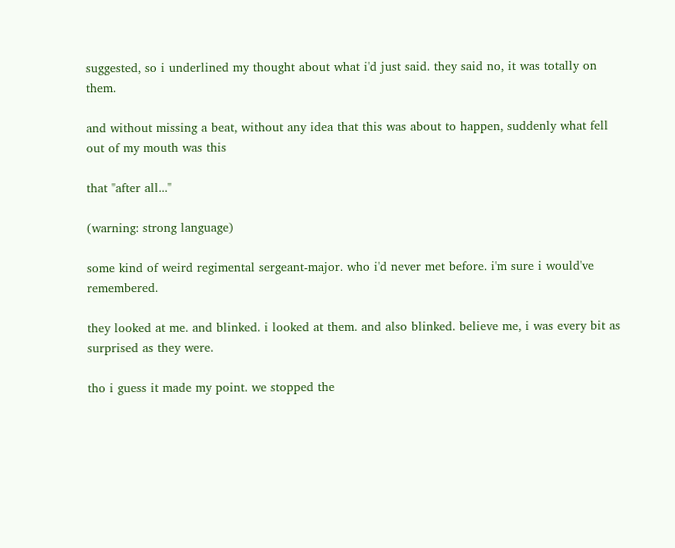suggested, so i underlined my thought about what i'd just said. they said no, it was totally on them.

and without missing a beat, without any idea that this was about to happen, suddenly what fell out of my mouth was this

that "after all..."

(warning: strong language)

some kind of weird regimental sergeant-major. who i'd never met before. i'm sure i would've remembered.

they looked at me. and blinked. i looked at them. and also blinked. believe me, i was every bit as surprised as they were.

tho i guess it made my point. we stopped the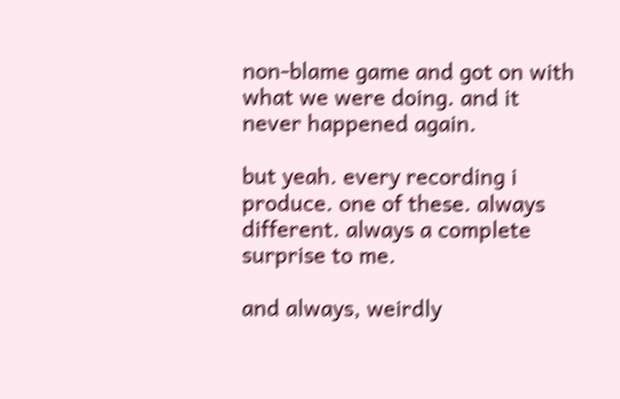non-blame game and got on with what we were doing. and it never happened again.

but yeah. every recording i produce. one of these. always different. always a complete surprise to me.

and always, weirdly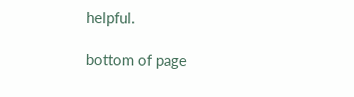helpful.

bottom of page